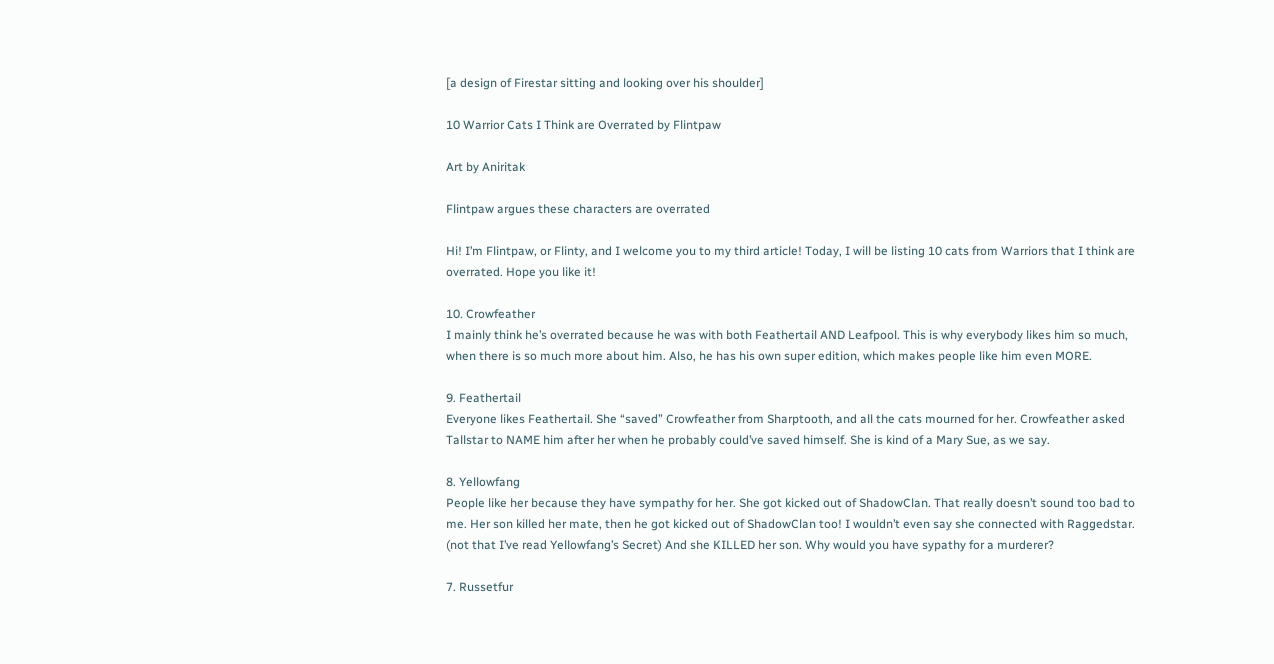[a design of Firestar sitting and looking over his shoulder]

10 Warrior Cats I Think are Overrated by Flintpaw

Art by Aniritak

Flintpaw argues these characters are overrated

Hi! I’m Flintpaw, or Flinty, and I welcome you to my third article! Today, I will be listing 10 cats from Warriors that I think are overrated. Hope you like it!

10. Crowfeather
I mainly think he’s overrated because he was with both Feathertail AND Leafpool. This is why everybody likes him so much, when there is so much more about him. Also, he has his own super edition, which makes people like him even MORE.

9. Feathertail
Everyone likes Feathertail. She “saved” Crowfeather from Sharptooth, and all the cats mourned for her. Crowfeather asked Tallstar to NAME him after her when he probably could’ve saved himself. She is kind of a Mary Sue, as we say.

8. Yellowfang
People like her because they have sympathy for her. She got kicked out of ShadowClan. That really doesn’t sound too bad to me. Her son killed her mate, then he got kicked out of ShadowClan too! I wouldn’t even say she connected with Raggedstar. (not that I’ve read Yellowfang’s Secret) And she KILLED her son. Why would you have sypathy for a murderer?

7. Russetfur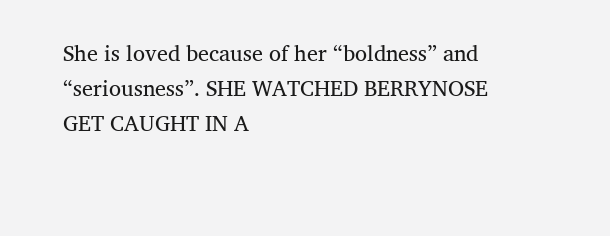She is loved because of her “boldness” and “seriousness”. SHE WATCHED BERRYNOSE GET CAUGHT IN A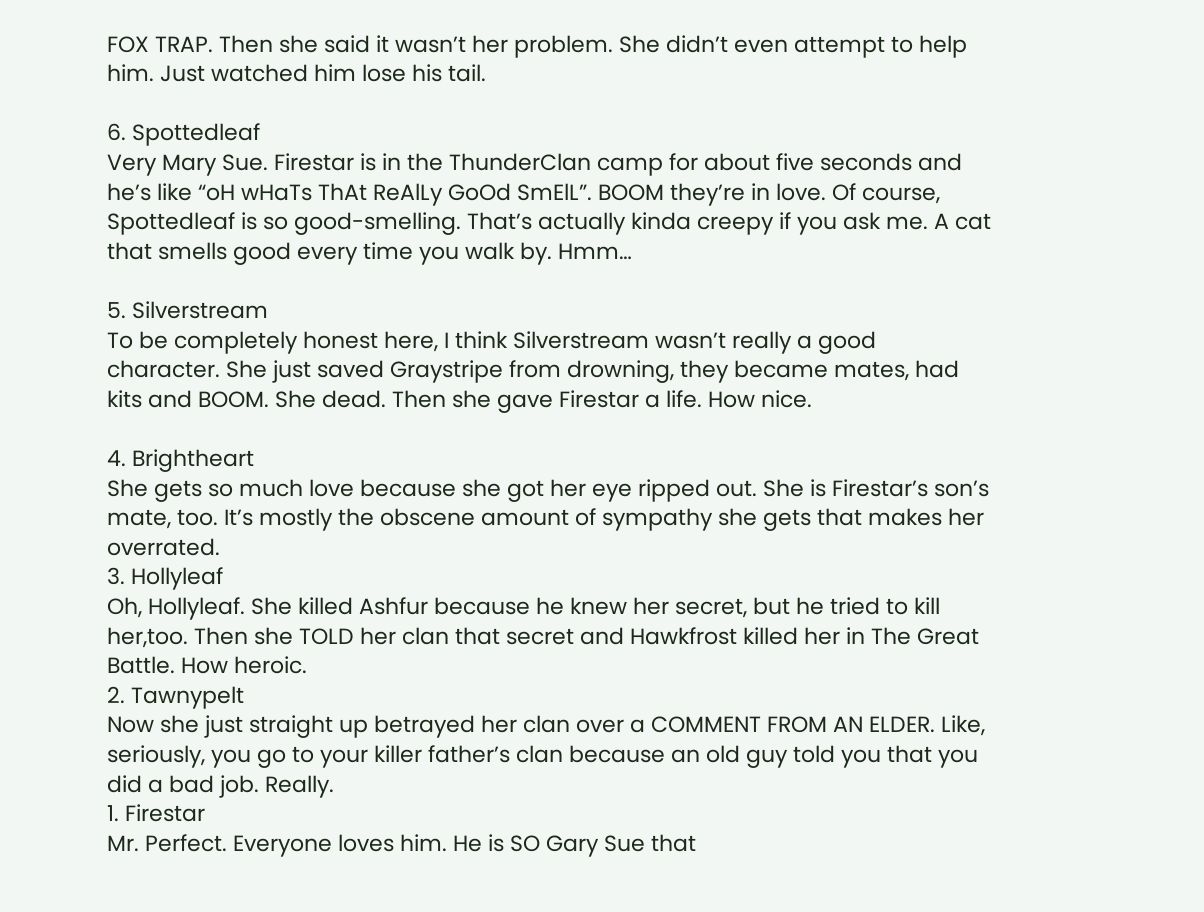FOX TRAP. Then she said it wasn’t her problem. She didn’t even attempt to help him. Just watched him lose his tail.

6. Spottedleaf
Very Mary Sue. Firestar is in the ThunderClan camp for about five seconds and he’s like “oH wHaTs ThAt ReAlLy GoOd SmElL”. BOOM they’re in love. Of course, Spottedleaf is so good-smelling. That’s actually kinda creepy if you ask me. A cat that smells good every time you walk by. Hmm…

5. Silverstream
To be completely honest here, I think Silverstream wasn’t really a good character. She just saved Graystripe from drowning, they became mates, had kits and BOOM. She dead. Then she gave Firestar a life. How nice.

4. Brightheart
She gets so much love because she got her eye ripped out. She is Firestar’s son’s mate, too. It’s mostly the obscene amount of sympathy she gets that makes her overrated.
3. Hollyleaf
Oh, Hollyleaf. She killed Ashfur because he knew her secret, but he tried to kill her,too. Then she TOLD her clan that secret and Hawkfrost killed her in The Great Battle. How heroic.
2. Tawnypelt
Now she just straight up betrayed her clan over a COMMENT FROM AN ELDER. Like, seriously, you go to your killer father’s clan because an old guy told you that you did a bad job. Really.
1. Firestar
Mr. Perfect. Everyone loves him. He is SO Gary Sue that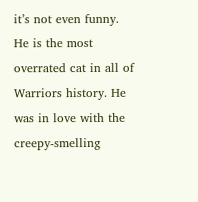it’s not even funny. He is the most overrated cat in all of Warriors history. He was in love with the creepy-smelling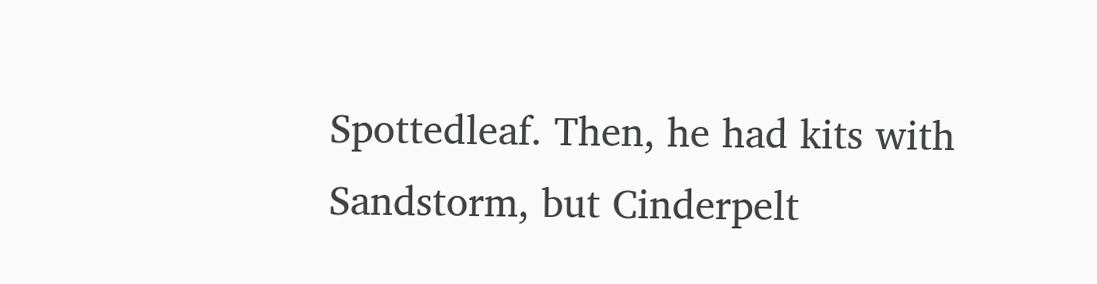Spottedleaf. Then, he had kits with Sandstorm, but Cinderpelt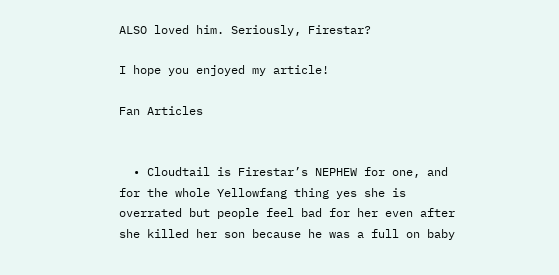ALSO loved him. Seriously, Firestar?

I hope you enjoyed my article!

Fan Articles


  • Cloudtail is Firestar’s NEPHEW for one, and for the whole Yellowfang thing yes she is overrated but people feel bad for her even after she killed her son because he was a full on baby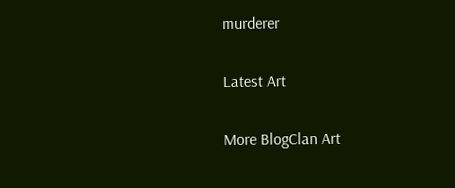murderer

Latest Art

More BlogClan Art